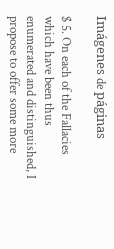Imágenes de páginas

$ 5. On each of the Fallacies which have been thus enumerated and distinguished, I propose to offer some more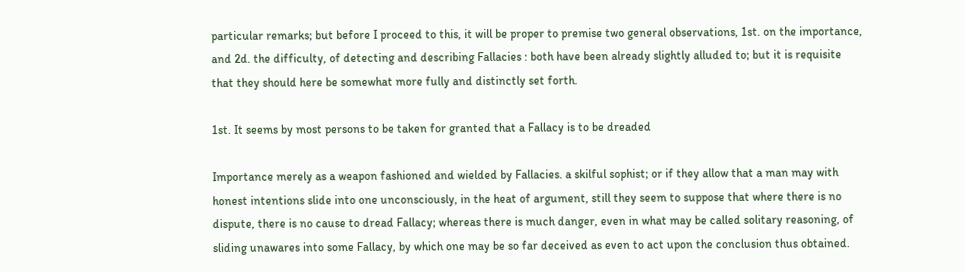particular remarks; but before I proceed to this, it will be proper to premise two general observations, 1st. on the importance, and 2d. the difficulty, of detecting and describing Fallacies : both have been already slightly alluded to; but it is requisite that they should here be somewhat more fully and distinctly set forth.

1st. It seems by most persons to be taken for granted that a Fallacy is to be dreaded

Importance merely as a weapon fashioned and wielded by Fallacies. a skilful sophist; or if they allow that a man may with honest intentions slide into one unconsciously, in the heat of argument, still they seem to suppose that where there is no dispute, there is no cause to dread Fallacy; whereas there is much danger, even in what may be called solitary reasoning, of sliding unawares into some Fallacy, by which one may be so far deceived as even to act upon the conclusion thus obtained.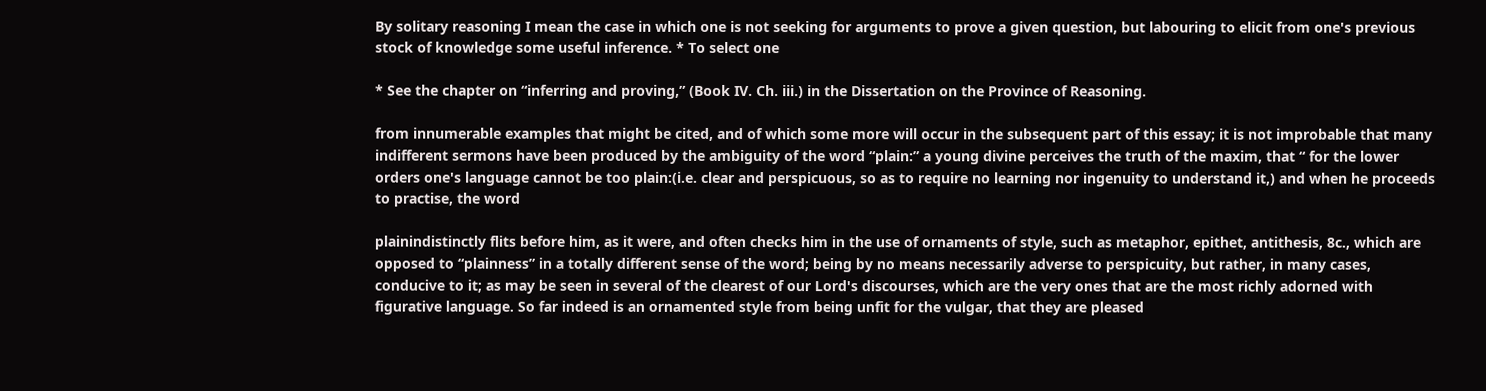By solitary reasoning I mean the case in which one is not seeking for arguments to prove a given question, but labouring to elicit from one's previous stock of knowledge some useful inference. * To select one

* See the chapter on “inferring and proving,” (Book IV. Ch. iii.) in the Dissertation on the Province of Reasoning.

from innumerable examples that might be cited, and of which some more will occur in the subsequent part of this essay; it is not improbable that many indifferent sermons have been produced by the ambiguity of the word “plain:” a young divine perceives the truth of the maxim, that “ for the lower orders one's language cannot be too plain:(i.e. clear and perspicuous, so as to require no learning nor ingenuity to understand it,) and when he proceeds to practise, the word

plainindistinctly flits before him, as it were, and often checks him in the use of ornaments of style, such as metaphor, epithet, antithesis, 8c., which are opposed to “plainness” in a totally different sense of the word; being by no means necessarily adverse to perspicuity, but rather, in many cases, conducive to it; as may be seen in several of the clearest of our Lord's discourses, which are the very ones that are the most richly adorned with figurative language. So far indeed is an ornamented style from being unfit for the vulgar, that they are pleased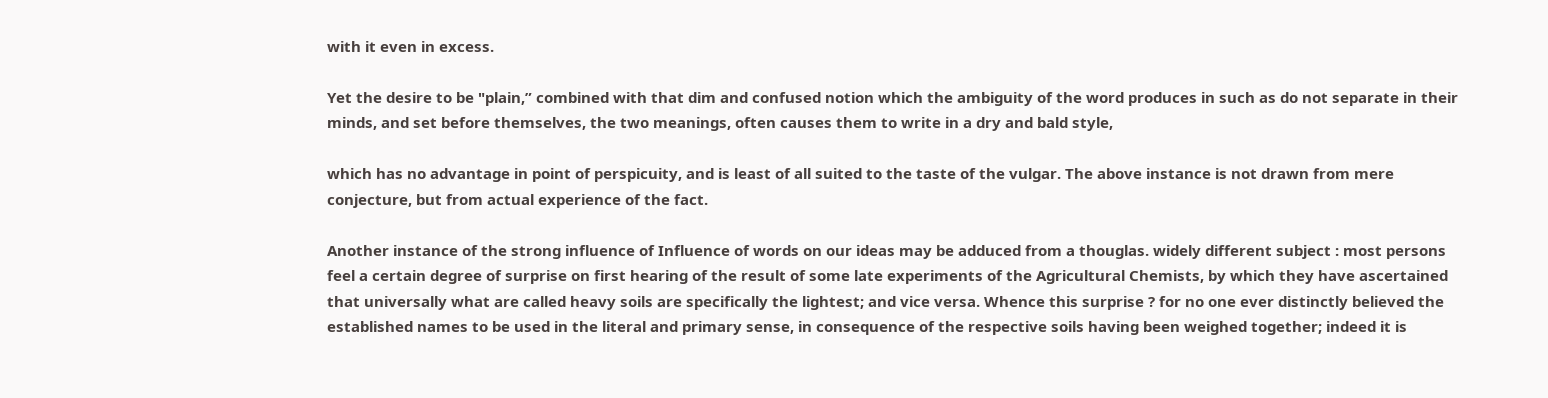with it even in excess.

Yet the desire to be "plain,” combined with that dim and confused notion which the ambiguity of the word produces in such as do not separate in their minds, and set before themselves, the two meanings, often causes them to write in a dry and bald style,

which has no advantage in point of perspicuity, and is least of all suited to the taste of the vulgar. The above instance is not drawn from mere conjecture, but from actual experience of the fact.

Another instance of the strong influence of Influence of words on our ideas may be adduced from a thouglas. widely different subject : most persons feel a certain degree of surprise on first hearing of the result of some late experiments of the Agricultural Chemists, by which they have ascertained that universally what are called heavy soils are specifically the lightest; and vice versa. Whence this surprise ? for no one ever distinctly believed the established names to be used in the literal and primary sense, in consequence of the respective soils having been weighed together; indeed it is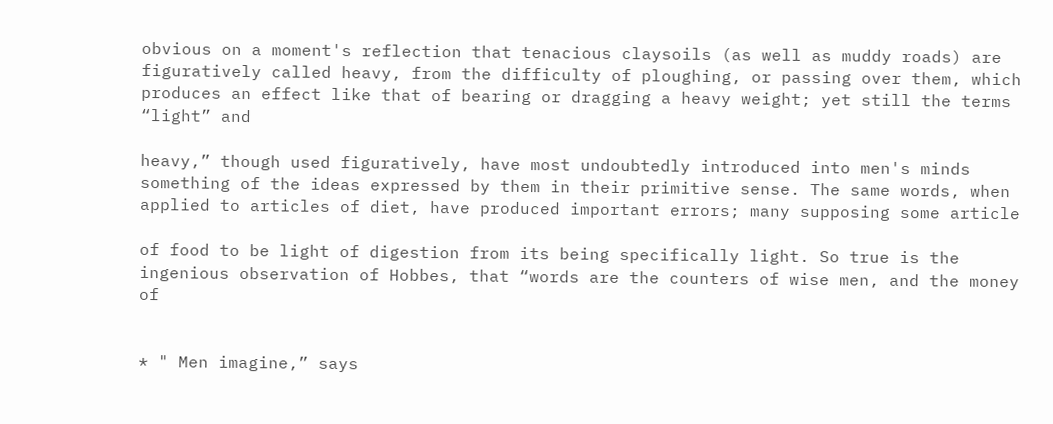obvious on a moment's reflection that tenacious claysoils (as well as muddy roads) are figuratively called heavy, from the difficulty of ploughing, or passing over them, which produces an effect like that of bearing or dragging a heavy weight; yet still the terms “light” and

heavy,” though used figuratively, have most undoubtedly introduced into men's minds something of the ideas expressed by them in their primitive sense. The same words, when applied to articles of diet, have produced important errors; many supposing some article

of food to be light of digestion from its being specifically light. So true is the ingenious observation of Hobbes, that “words are the counters of wise men, and the money of


* " Men imagine,” says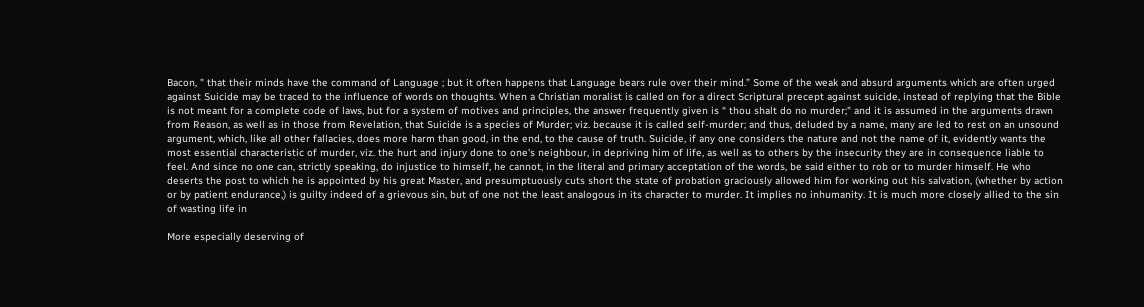Bacon, " that their minds have the command of Language ; but it often happens that Language bears rule over their mind.” Some of the weak and absurd arguments which are often urged against Suicide may be traced to the influence of words on thoughts. When a Christian moralist is called on for a direct Scriptural precept against suicide, instead of replying that the Bible is not meant for a complete code of laws, but for a system of motives and principles, the answer frequently given is “ thou shalt do no murder;" and it is assumed in the arguments drawn from Reason, as well as in those from Revelation, that Suicide is a species of Murder; viz. because it is called self-murder; and thus, deluded by a name, many are led to rest on an unsound argument, which, like all other fallacies, does more harm than good, in the end, to the cause of truth. Suicide, if any one considers the nature and not the name of it, evidently wants the most essential characteristic of murder, viz. the hurt and injury done to one's neighbour, in depriving him of life, as well as to others by the insecurity they are in consequence liable to feel. And since no one can, strictly speaking, do injustice to himself, he cannot, in the literal and primary acceptation of the words, be said either to rob or to murder himself. He who deserts the post to which he is appointed by his great Master, and presumptuously cuts short the state of probation graciously allowed him for working out his salvation, (whether by action or by patient endurance,) is guilty indeed of a grievous sin, but of one not the least analogous in its character to murder. It implies no inhumanity. It is much more closely allied to the sin of wasting life in

More especially deserving of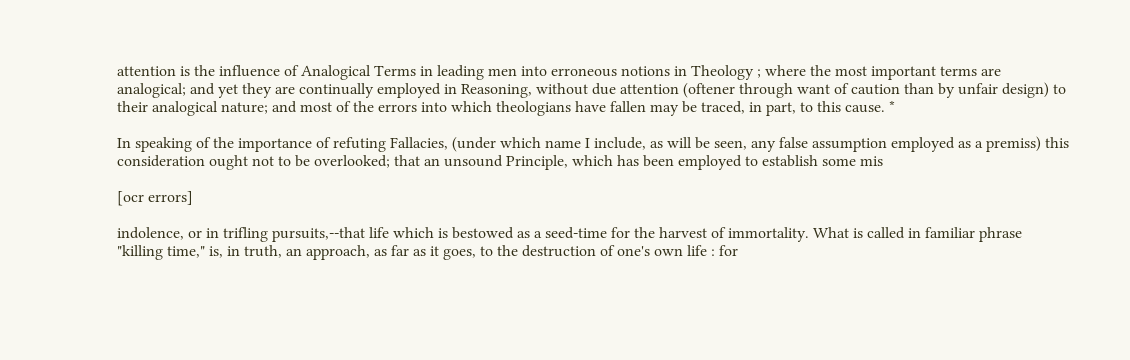attention is the influence of Analogical Terms in leading men into erroneous notions in Theology ; where the most important terms are analogical; and yet they are continually employed in Reasoning, without due attention (oftener through want of caution than by unfair design) to their analogical nature; and most of the errors into which theologians have fallen may be traced, in part, to this cause. *

In speaking of the importance of refuting Fallacies, (under which name I include, as will be seen, any false assumption employed as a premiss) this consideration ought not to be overlooked; that an unsound Principle, which has been employed to establish some mis

[ocr errors]

indolence, or in trifling pursuits,--that life which is bestowed as a seed-time for the harvest of immortality. What is called in familiar phrase "killing time," is, in truth, an approach, as far as it goes, to the destruction of one's own life : for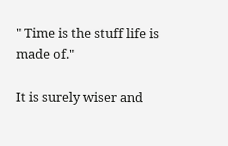" Time is the stuff life is made of."

It is surely wiser and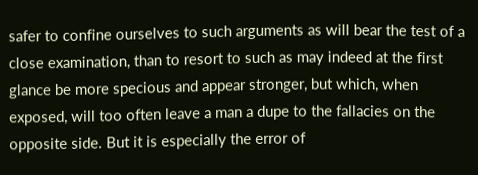safer to confine ourselves to such arguments as will bear the test of a close examination, than to resort to such as may indeed at the first glance be more specious and appear stronger, but which, when exposed, will too often leave a man a dupe to the fallacies on the opposite side. But it is especially the error of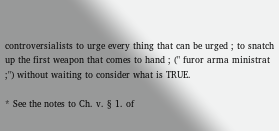controversialists to urge every thing that can be urged ; to snatch up the first weapon that comes to hand ; (" furor arma ministrat ;") without waiting to consider what is TRUE.

* See the notes to Ch. v. § 1. of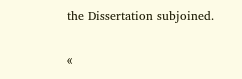the Dissertation subjoined.

«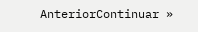AnteriorContinuar »